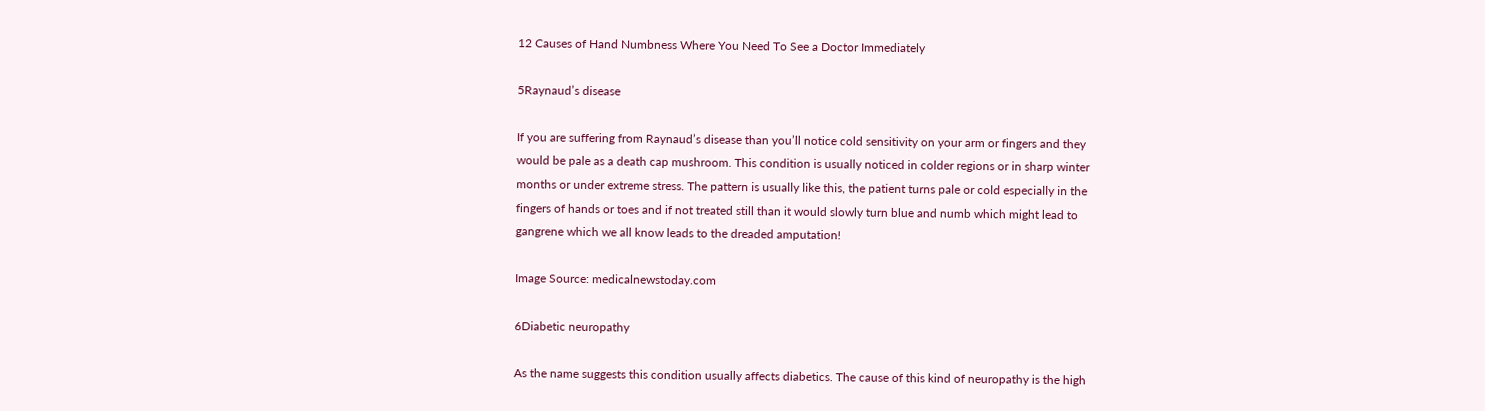12 Causes of Hand Numbness Where You Need To See a Doctor Immediately

5Raynaud’s disease

If you are suffering from Raynaud’s disease than you’ll notice cold sensitivity on your arm or fingers and they would be pale as a death cap mushroom. This condition is usually noticed in colder regions or in sharp winter months or under extreme stress. The pattern is usually like this, the patient turns pale or cold especially in the fingers of hands or toes and if not treated still than it would slowly turn blue and numb which might lead to gangrene which we all know leads to the dreaded amputation!

Image Source: medicalnewstoday.com

6Diabetic neuropathy

As the name suggests this condition usually affects diabetics. The cause of this kind of neuropathy is the high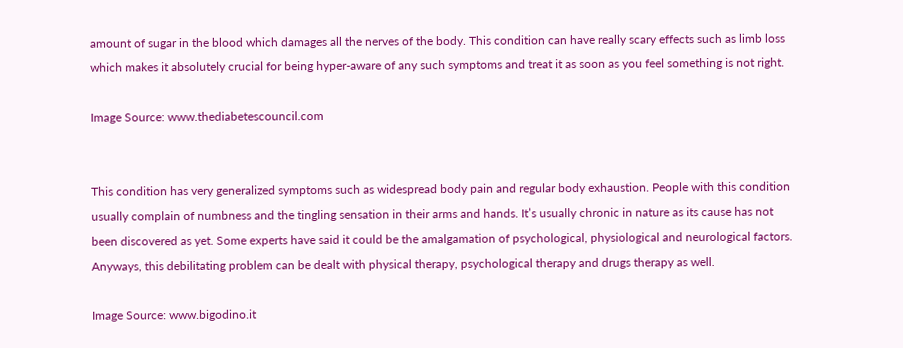amount of sugar in the blood which damages all the nerves of the body. This condition can have really scary effects such as limb loss which makes it absolutely crucial for being hyper-aware of any such symptoms and treat it as soon as you feel something is not right.

Image Source: www.thediabetescouncil.com


This condition has very generalized symptoms such as widespread body pain and regular body exhaustion. People with this condition usually complain of numbness and the tingling sensation in their arms and hands. It’s usually chronic in nature as its cause has not been discovered as yet. Some experts have said it could be the amalgamation of psychological, physiological and neurological factors. Anyways, this debilitating problem can be dealt with physical therapy, psychological therapy and drugs therapy as well.

Image Source: www.bigodino.it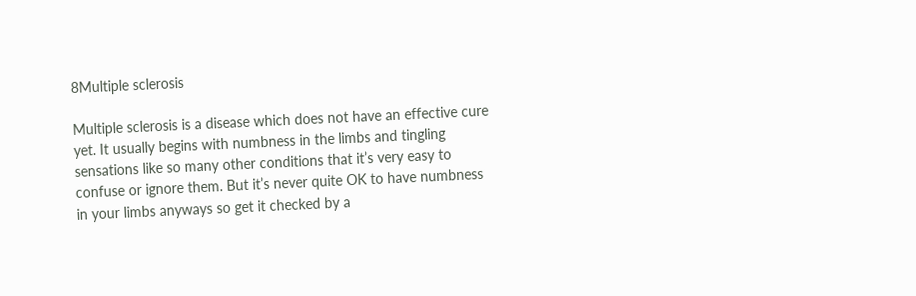8Multiple sclerosis

Multiple sclerosis is a disease which does not have an effective cure yet. It usually begins with numbness in the limbs and tingling sensations like so many other conditions that it’s very easy to confuse or ignore them. But it’s never quite OK to have numbness in your limbs anyways so get it checked by a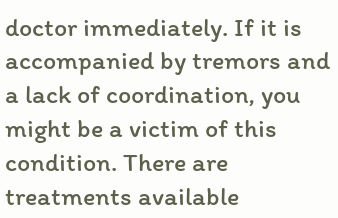doctor immediately. If it is accompanied by tremors and a lack of coordination, you might be a victim of this condition. There are treatments available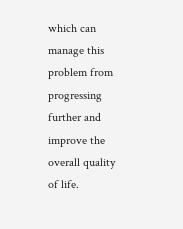which can manage this problem from progressing further and improve the overall quality of life.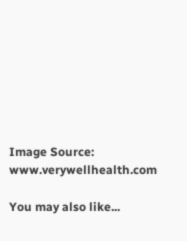Image Source: www.verywellhealth.com

You may also like...